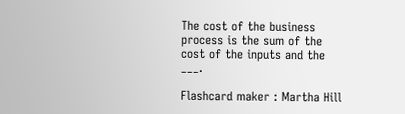The cost of the business process is the sum of the cost of the inputs and the ___.

Flashcard maker : Martha Hill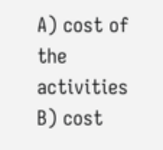A) cost of the activities B) cost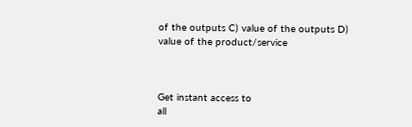of the outputs C) value of the outputs D) value of the product/service



Get instant access to
all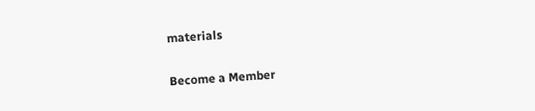materials

Become a Member